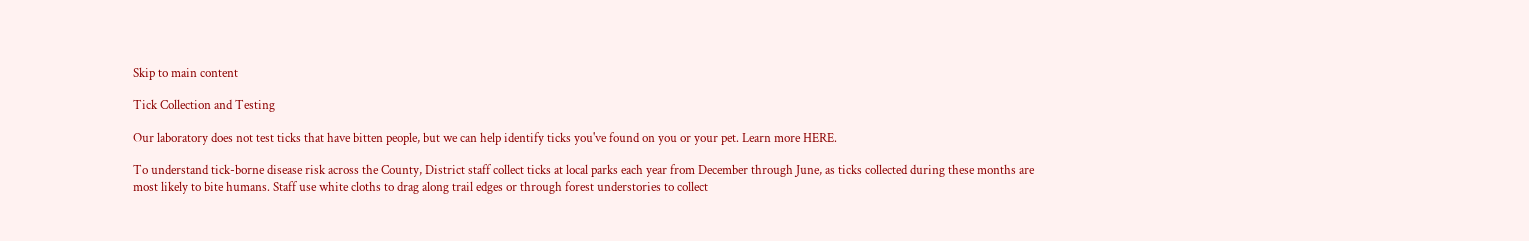Skip to main content

Tick Collection and Testing

Our laboratory does not test ticks that have bitten people, but we can help identify ticks you've found on you or your pet. Learn more HERE.

To understand tick-borne disease risk across the County, District staff collect ticks at local parks each year from December through June, as ticks collected during these months are most likely to bite humans. Staff use white cloths to drag along trail edges or through forest understories to collect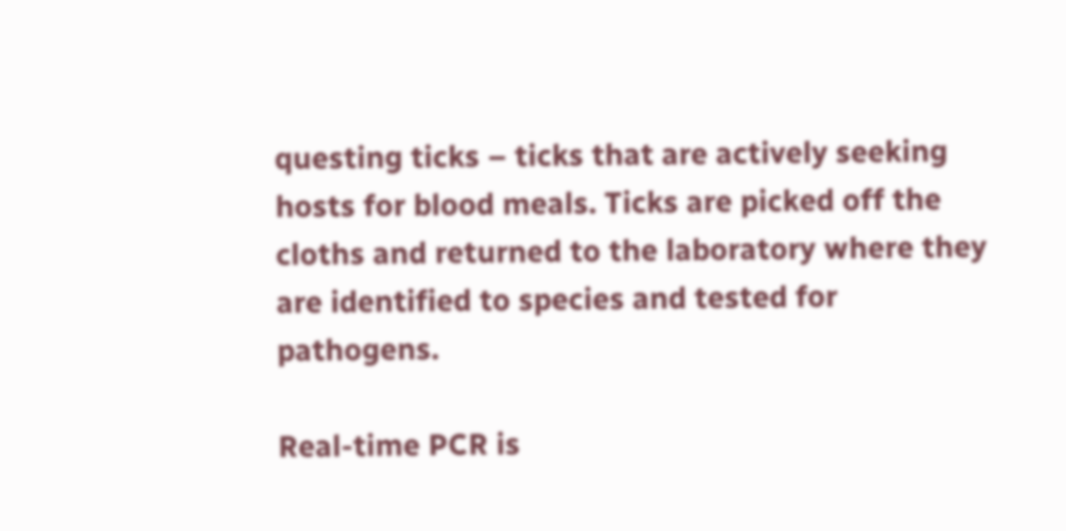questing ticks – ticks that are actively seeking hosts for blood meals. Ticks are picked off the cloths and returned to the laboratory where they are identified to species and tested for pathogens.

Real-time PCR is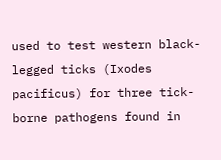used to test western black-legged ticks (Ixodes pacificus) for three tick-borne pathogens found in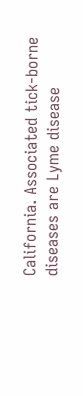California. Associated tick-borne diseases are Lyme disease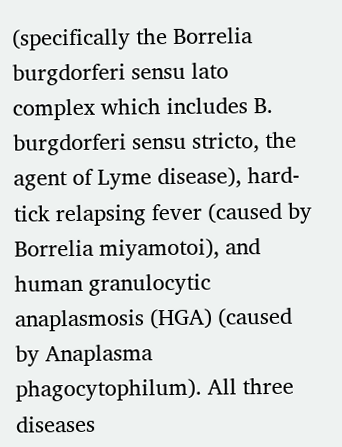(specifically the Borrelia burgdorferi sensu lato complex which includes B. burgdorferi sensu stricto, the agent of Lyme disease), hard-tick relapsing fever (caused by Borrelia miyamotoi), and human granulocytic anaplasmosis (HGA) (caused by Anaplasma phagocytophilum). All three diseases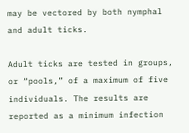may be vectored by both nymphal and adult ticks.

Adult ticks are tested in groups, or “pools,” of a maximum of five individuals. The results are reported as a minimum infection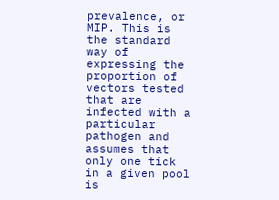prevalence, or MIP. This is the standard way of expressing the proportion of vectors tested that are infected with a particular pathogen and assumes that only one tick in a given pool is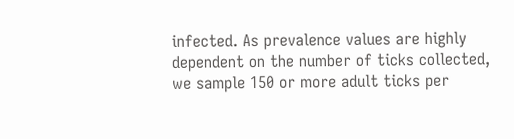infected. As prevalence values are highly dependent on the number of ticks collected, we sample 150 or more adult ticks per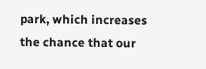park, which increases the chance that our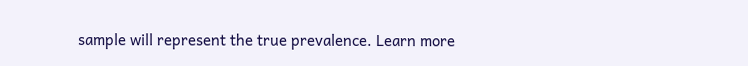sample will represent the true prevalence. Learn more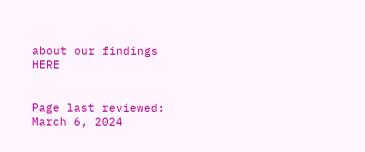about our findings HERE


Page last reviewed: March 6, 2024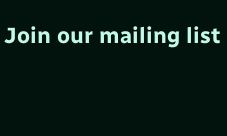Join our mailing list